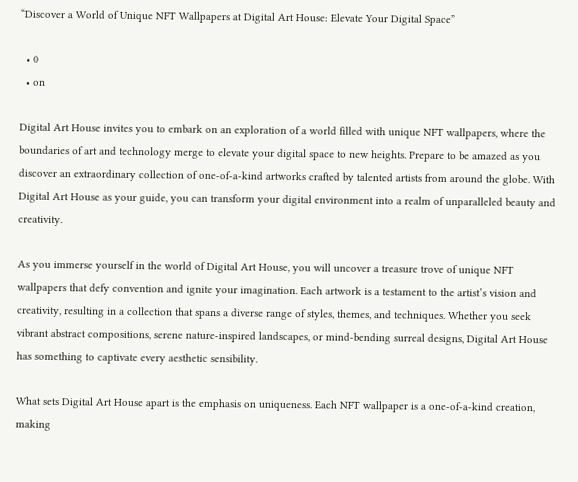“Discover a World of Unique NFT Wallpapers at Digital Art House: Elevate Your Digital Space”

  • 0
  • on

Digital Art House invites you to embark on an exploration of a world filled with unique NFT wallpapers, where the boundaries of art and technology merge to elevate your digital space to new heights. Prepare to be amazed as you discover an extraordinary collection of one-of-a-kind artworks crafted by talented artists from around the globe. With Digital Art House as your guide, you can transform your digital environment into a realm of unparalleled beauty and creativity.

As you immerse yourself in the world of Digital Art House, you will uncover a treasure trove of unique NFT wallpapers that defy convention and ignite your imagination. Each artwork is a testament to the artist’s vision and creativity, resulting in a collection that spans a diverse range of styles, themes, and techniques. Whether you seek vibrant abstract compositions, serene nature-inspired landscapes, or mind-bending surreal designs, Digital Art House has something to captivate every aesthetic sensibility.

What sets Digital Art House apart is the emphasis on uniqueness. Each NFT wallpaper is a one-of-a-kind creation, making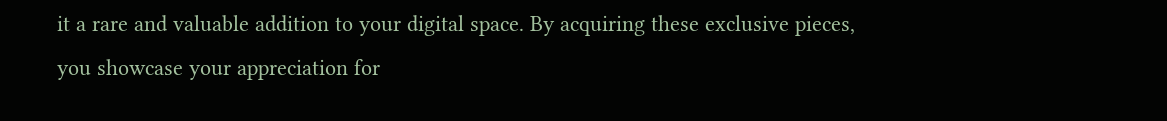it a rare and valuable addition to your digital space. By acquiring these exclusive pieces, you showcase your appreciation for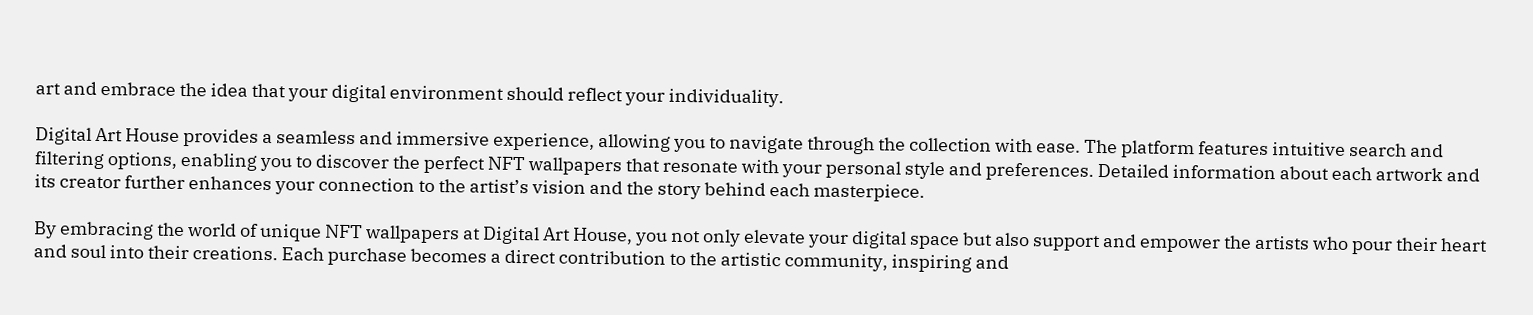art and embrace the idea that your digital environment should reflect your individuality.

Digital Art House provides a seamless and immersive experience, allowing you to navigate through the collection with ease. The platform features intuitive search and filtering options, enabling you to discover the perfect NFT wallpapers that resonate with your personal style and preferences. Detailed information about each artwork and its creator further enhances your connection to the artist’s vision and the story behind each masterpiece.

By embracing the world of unique NFT wallpapers at Digital Art House, you not only elevate your digital space but also support and empower the artists who pour their heart and soul into their creations. Each purchase becomes a direct contribution to the artistic community, inspiring and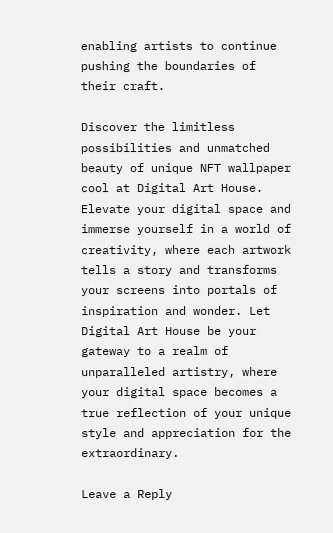enabling artists to continue pushing the boundaries of their craft.

Discover the limitless possibilities and unmatched beauty of unique NFT wallpaper cool at Digital Art House. Elevate your digital space and immerse yourself in a world of creativity, where each artwork tells a story and transforms your screens into portals of inspiration and wonder. Let Digital Art House be your gateway to a realm of unparalleled artistry, where your digital space becomes a true reflection of your unique style and appreciation for the extraordinary.

Leave a Reply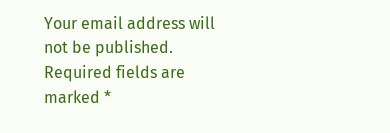Your email address will not be published. Required fields are marked *